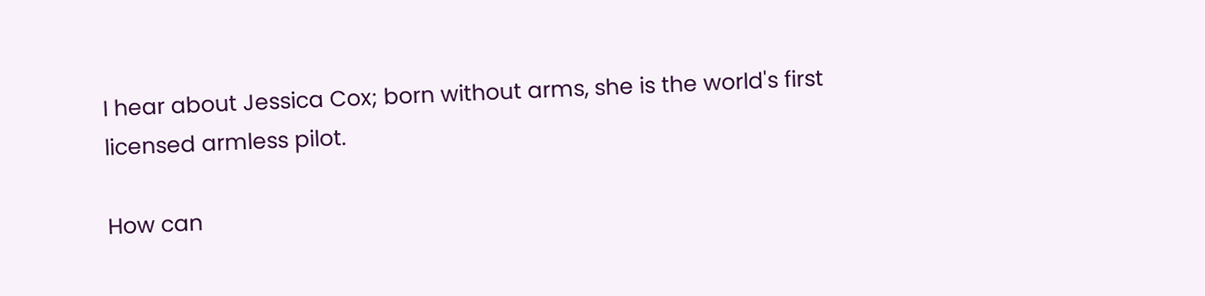I hear about Jessica Cox; born without arms, she is the world's first licensed armless pilot.

How can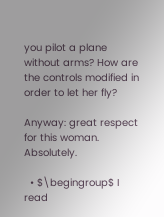you pilot a plane without arms? How are the controls modified in order to let her fly?

Anyway: great respect for this woman. Absolutely.

  • $\begingroup$ I read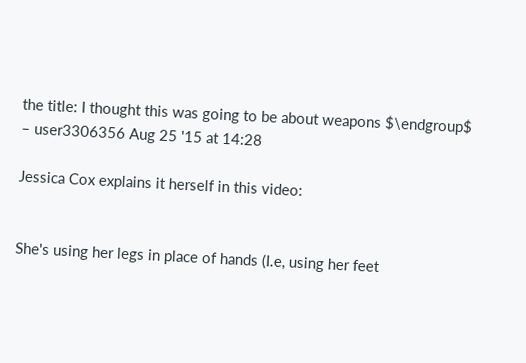the title: I thought this was going to be about weapons $\endgroup$ – user3306356 Aug 25 '15 at 14:28

Jessica Cox explains it herself in this video:


She's using her legs in place of hands (I.e, using her feet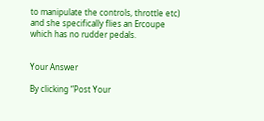to manipulate the controls, throttle etc) and she specifically flies an Ercoupe which has no rudder pedals.


Your Answer

By clicking “Post Your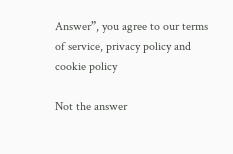Answer”, you agree to our terms of service, privacy policy and cookie policy

Not the answer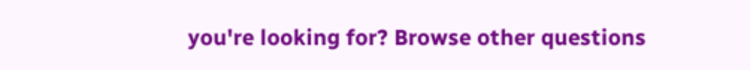you're looking for? Browse other questions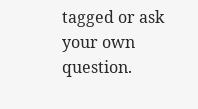tagged or ask your own question.